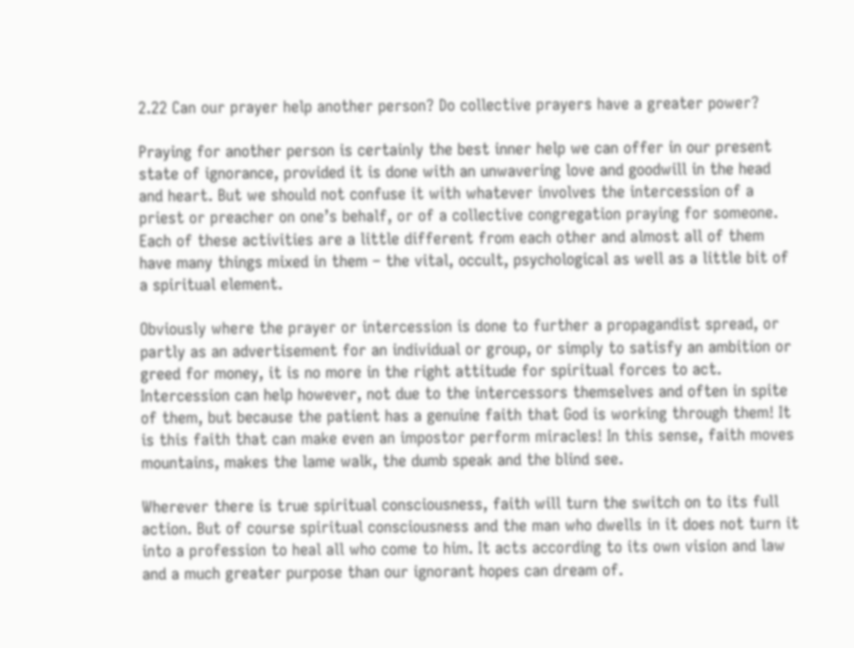2.22 Can our prayer help another person? Do collective prayers have a greater power?

Praying for another person is certainly the best inner help we can offer in our present state of ignorance, provided it is done with an unwavering love and goodwill in the head and heart. But we should not confuse it with whatever involves the intercession of a priest or preacher on one’s behalf, or of a collective congregation praying for someone. Each of these activities are a little different from each other and almost all of them have many things mixed in them – the vital, occult, psychological as well as a little bit of a spiritual element.

Obviously where the prayer or intercession is done to further a propagandist spread, or partly as an advertisement for an individual or group, or simply to satisfy an ambition or greed for money, it is no more in the right attitude for spiritual forces to act. Intercession can help however, not due to the intercessors themselves and often in spite of them, but because the patient has a genuine faith that God is working through them! It is this faith that can make even an impostor perform miracles! In this sense, faith moves mountains, makes the lame walk, the dumb speak and the blind see.

Wherever there is true spiritual consciousness, faith will turn the switch on to its full action. But of course spiritual consciousness and the man who dwells in it does not turn it into a profession to heal all who come to him. It acts according to its own vision and law and a much greater purpose than our ignorant hopes can dream of.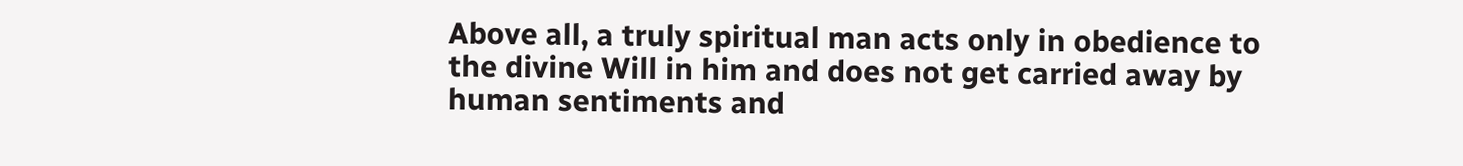Above all, a truly spiritual man acts only in obedience to the divine Will in him and does not get carried away by human sentiments and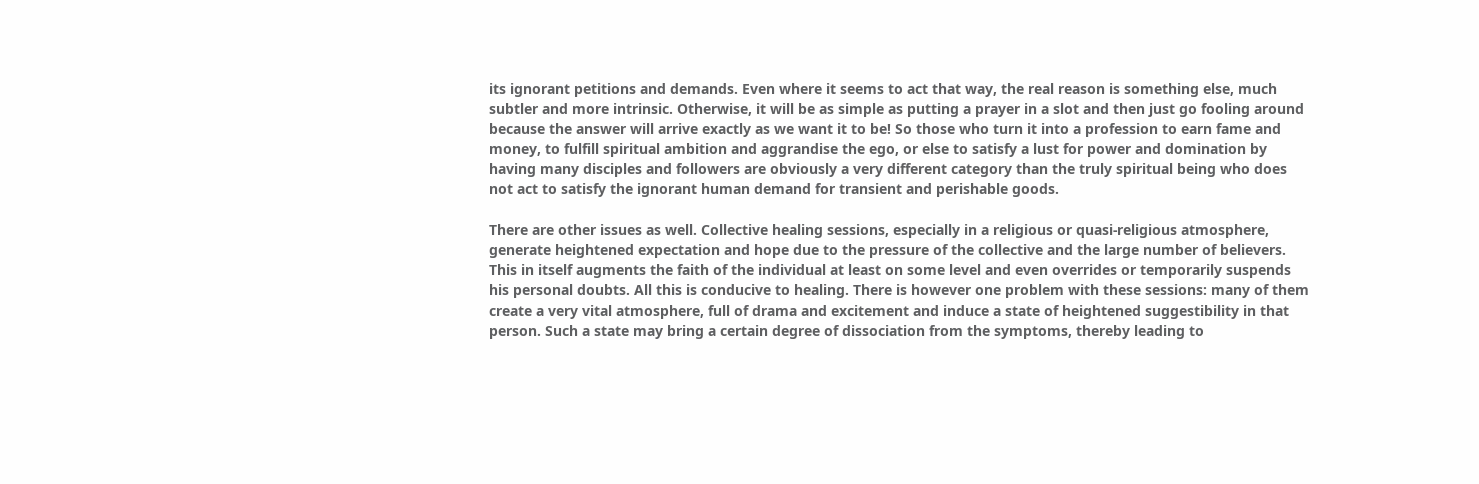its ignorant petitions and demands. Even where it seems to act that way, the real reason is something else, much subtler and more intrinsic. Otherwise, it will be as simple as putting a prayer in a slot and then just go fooling around because the answer will arrive exactly as we want it to be! So those who turn it into a profession to earn fame and money, to fulfill spiritual ambition and aggrandise the ego, or else to satisfy a lust for power and domination by having many disciples and followers are obviously a very different category than the truly spiritual being who does not act to satisfy the ignorant human demand for transient and perishable goods.

There are other issues as well. Collective healing sessions, especially in a religious or quasi-religious atmosphere, generate heightened expectation and hope due to the pressure of the collective and the large number of believers. This in itself augments the faith of the individual at least on some level and even overrides or temporarily suspends his personal doubts. All this is conducive to healing. There is however one problem with these sessions: many of them create a very vital atmosphere, full of drama and excitement and induce a state of heightened suggestibility in that person. Such a state may bring a certain degree of dissociation from the symptoms, thereby leading to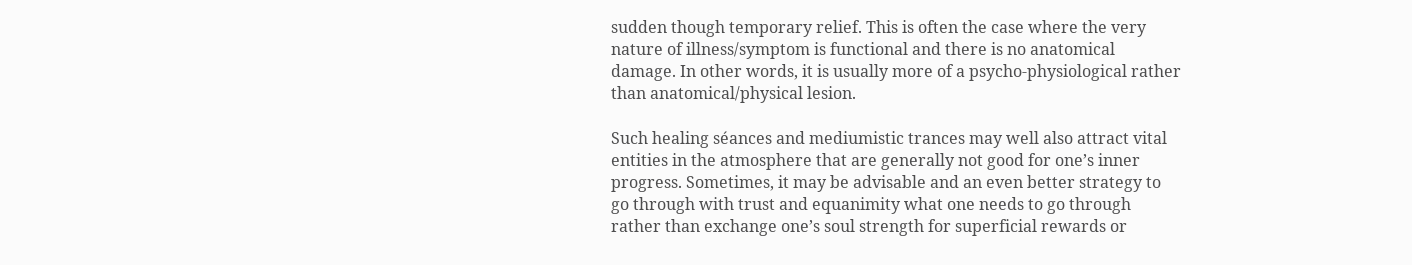sudden though temporary relief. This is often the case where the very nature of illness/symptom is functional and there is no anatomical damage. In other words, it is usually more of a psycho-physiological rather than anatomical/physical lesion.

Such healing séances and mediumistic trances may well also attract vital entities in the atmosphere that are generally not good for one’s inner progress. Sometimes, it may be advisable and an even better strategy to go through with trust and equanimity what one needs to go through rather than exchange one’s soul strength for superficial rewards or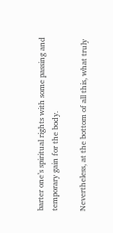barter one’s spiritual rights with some passing and temporary gain for the body.

Nevertheless, at the bottom of all this, what truly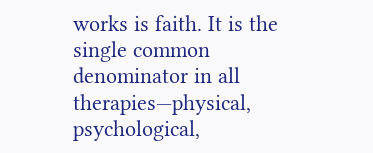works is faith. It is the single common denominator in all therapies—physical, psychological,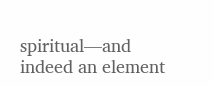spiritual—and indeed an element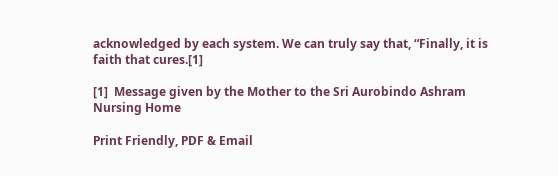acknowledged by each system. We can truly say that, “Finally, it is faith that cures.[1]

[1]  Message given by the Mother to the Sri Aurobindo Ashram Nursing Home

Print Friendly, PDF & Email